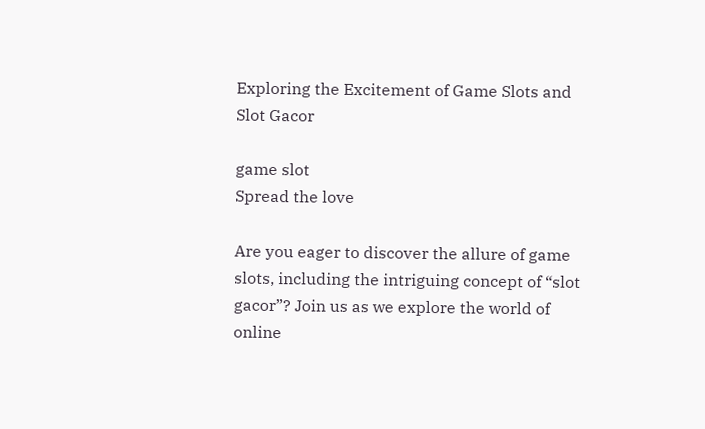Exploring the Excitement of Game Slots and Slot Gacor

game slot
Spread the love

Are you eager to discover the allure of game slots, including the intriguing concept of “slot gacor”? Join us as we explore the world of online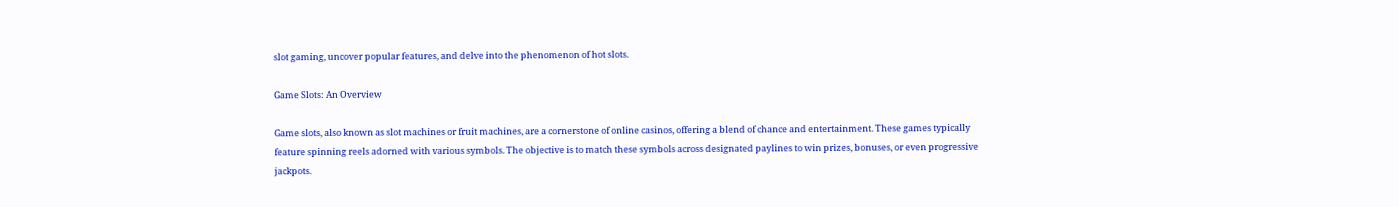slot gaming, uncover popular features, and delve into the phenomenon of hot slots.

Game Slots: An Overview

Game slots, also known as slot machines or fruit machines, are a cornerstone of online casinos, offering a blend of chance and entertainment. These games typically feature spinning reels adorned with various symbols. The objective is to match these symbols across designated paylines to win prizes, bonuses, or even progressive jackpots.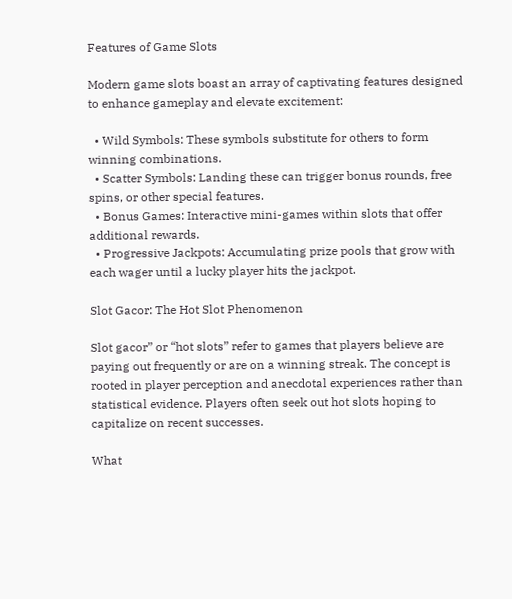Features of Game Slots

Modern game slots boast an array of captivating features designed to enhance gameplay and elevate excitement:

  • Wild Symbols: These symbols substitute for others to form winning combinations.
  • Scatter Symbols: Landing these can trigger bonus rounds, free spins, or other special features.
  • Bonus Games: Interactive mini-games within slots that offer additional rewards.
  • Progressive Jackpots: Accumulating prize pools that grow with each wager until a lucky player hits the jackpot.

Slot Gacor: The Hot Slot Phenomenon

Slot gacor” or “hot slots” refer to games that players believe are paying out frequently or are on a winning streak. The concept is rooted in player perception and anecdotal experiences rather than statistical evidence. Players often seek out hot slots hoping to capitalize on recent successes.

What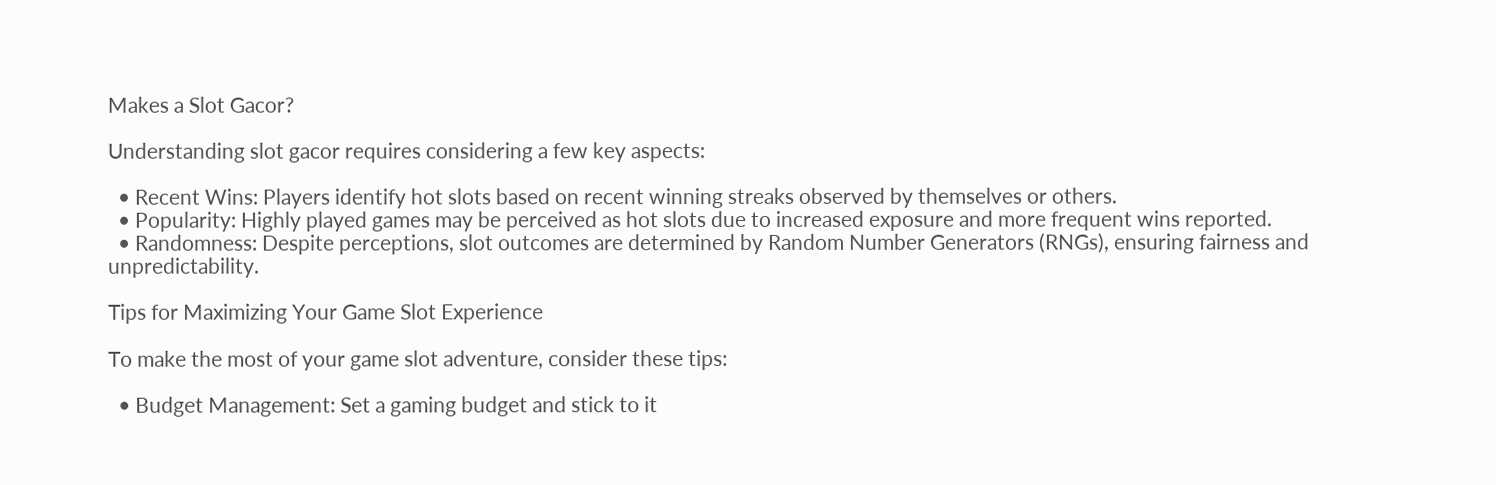Makes a Slot Gacor?

Understanding slot gacor requires considering a few key aspects:

  • Recent Wins: Players identify hot slots based on recent winning streaks observed by themselves or others.
  • Popularity: Highly played games may be perceived as hot slots due to increased exposure and more frequent wins reported.
  • Randomness: Despite perceptions, slot outcomes are determined by Random Number Generators (RNGs), ensuring fairness and unpredictability.

Tips for Maximizing Your Game Slot Experience

To make the most of your game slot adventure, consider these tips:

  • Budget Management: Set a gaming budget and stick to it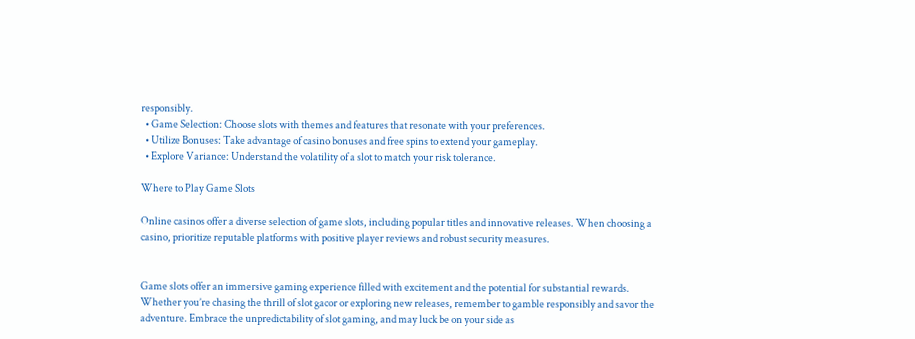responsibly.
  • Game Selection: Choose slots with themes and features that resonate with your preferences.
  • Utilize Bonuses: Take advantage of casino bonuses and free spins to extend your gameplay.
  • Explore Variance: Understand the volatility of a slot to match your risk tolerance.

Where to Play Game Slots

Online casinos offer a diverse selection of game slots, including popular titles and innovative releases. When choosing a casino, prioritize reputable platforms with positive player reviews and robust security measures.


Game slots offer an immersive gaming experience filled with excitement and the potential for substantial rewards. Whether you’re chasing the thrill of slot gacor or exploring new releases, remember to gamble responsibly and savor the adventure. Embrace the unpredictability of slot gaming, and may luck be on your side as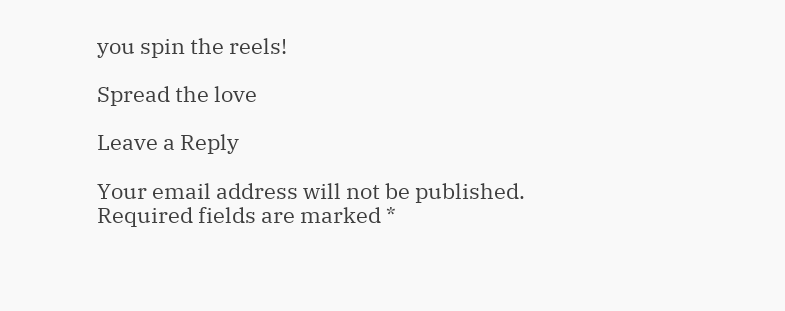you spin the reels!

Spread the love

Leave a Reply

Your email address will not be published. Required fields are marked *